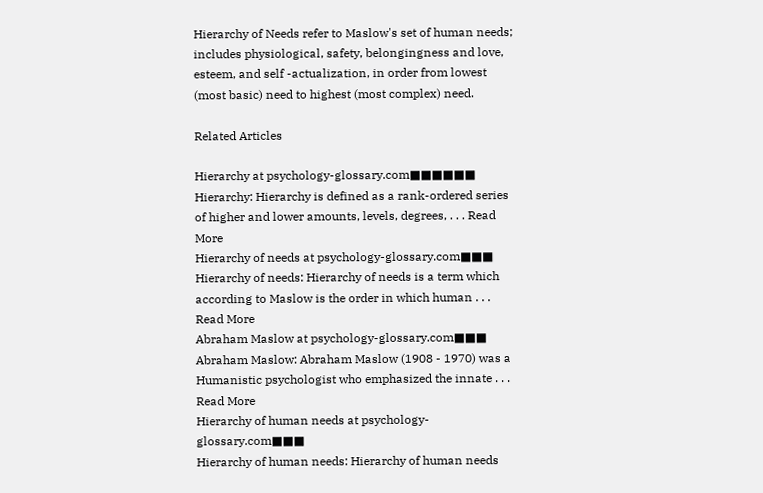Hierarchy of Needs refer to Maslow's set of human needs; includes physiological, safety, belongingness and love, esteem, and self -actualization, in order from lowest (most basic) need to highest (most complex) need.

Related Articles

Hierarchy at psychology-glossary.com■■■■■■
Hierarchy: Hierarchy is defined as a rank-ordered series of higher and lower amounts, levels, degrees, . . . Read More
Hierarchy of needs at psychology-glossary.com■■■
Hierarchy of needs: Hierarchy of needs is a term which according to Maslow is the order in which human . . . Read More
Abraham Maslow at psychology-glossary.com■■■
Abraham Maslow: Abraham Maslow (1908 - 1970) was a Humanistic psychologist who emphasized the innate . . . Read More
Hierarchy of human needs at psychology-glossary.com■■■
Hierarchy of human needs: Hierarchy of human needs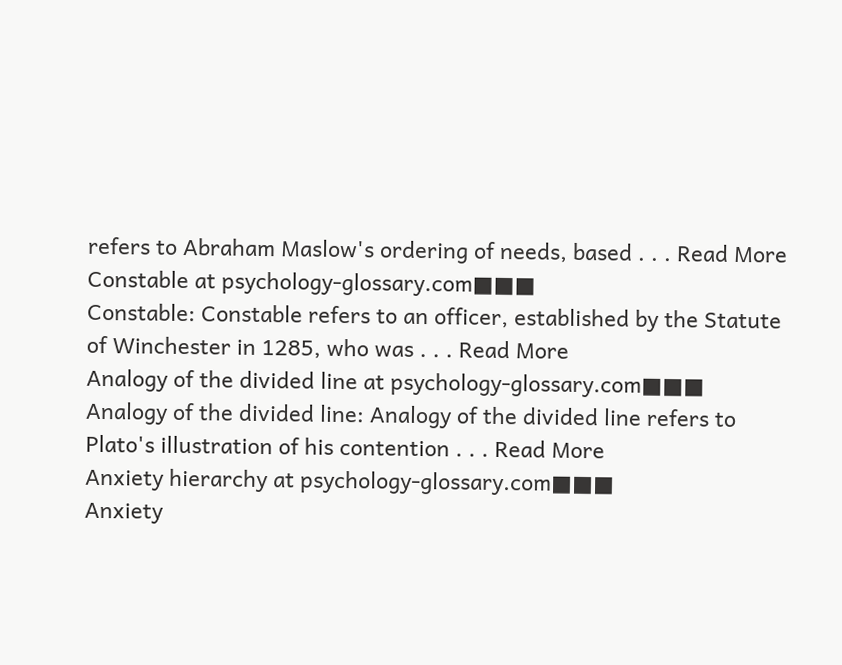refers to Abraham Maslow's ordering of needs, based . . . Read More
Constable at psychology-glossary.com■■■
Constable: Constable refers to an officer, established by the Statute of Winchester in 1285, who was . . . Read More
Analogy of the divided line at psychology-glossary.com■■■
Analogy of the divided line: Analogy of the divided line refers to Plato's illustration of his contention . . . Read More
Anxiety hierarchy at psychology-glossary.com■■■
Anxiety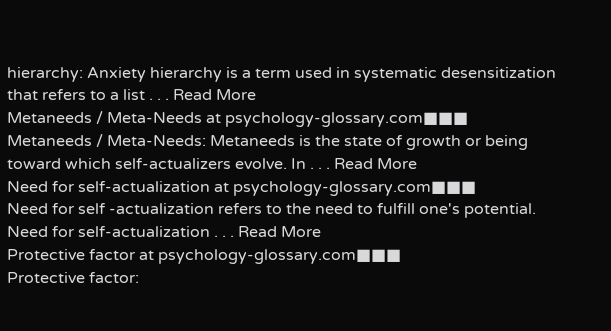hierarchy: Anxiety hierarchy is a term used in systematic desensitization that refers to a list . . . Read More
Metaneeds / Meta-Needs at psychology-glossary.com■■■
Metaneeds / Meta-Needs: Metaneeds is the state of growth or being toward which self-actualizers evolve. In . . . Read More
Need for self-actualization at psychology-glossary.com■■■
Need for self -actualization refers to the need to fulfill one's potential. Need for self-actualization . . . Read More
Protective factor at psychology-glossary.com■■■
Protective factor: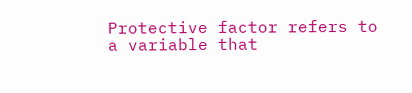Protective factor refers to a variable that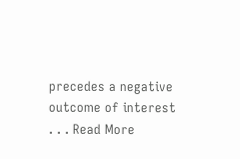precedes a negative outcome of interest . . . Read More